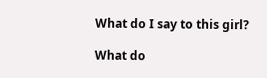What do I say to this girl?

What do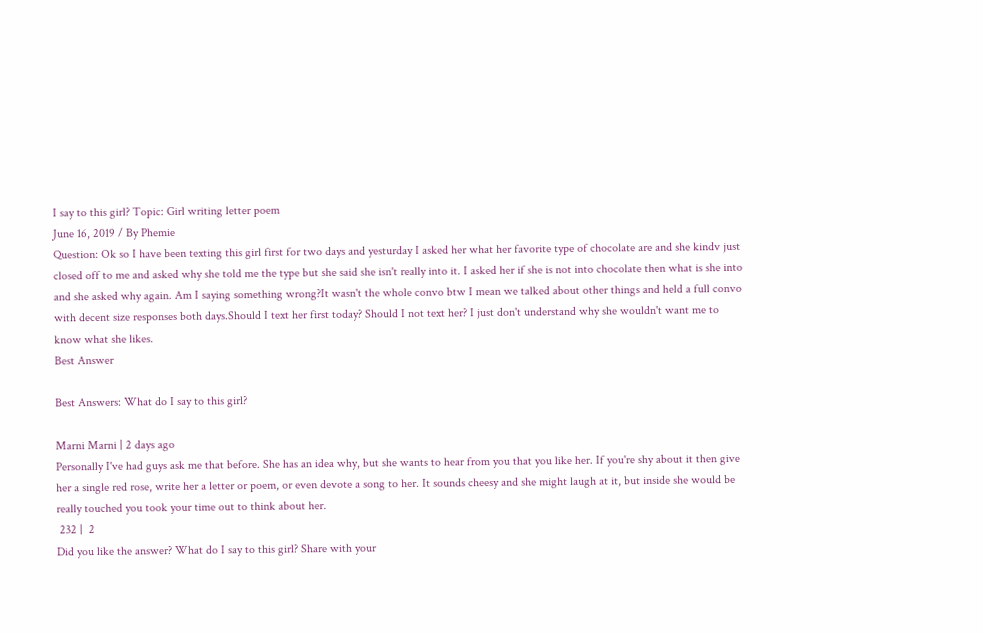I say to this girl? Topic: Girl writing letter poem
June 16, 2019 / By Phemie
Question: Ok so I have been texting this girl first for two days and yesturday I asked her what her favorite type of chocolate are and she kindv just closed off to me and asked why she told me the type but she said she isn't really into it. I asked her if she is not into chocolate then what is she into and she asked why again. Am I saying something wrong?It wasn't the whole convo btw I mean we talked about other things and held a full convo with decent size responses both days.Should I text her first today? Should I not text her? I just don't understand why she wouldn't want me to know what she likes.
Best Answer

Best Answers: What do I say to this girl?

Marni Marni | 2 days ago
Personally I've had guys ask me that before. She has an idea why, but she wants to hear from you that you like her. If you're shy about it then give her a single red rose, write her a letter or poem, or even devote a song to her. It sounds cheesy and she might laugh at it, but inside she would be really touched you took your time out to think about her.
 232 |  2
Did you like the answer? What do I say to this girl? Share with your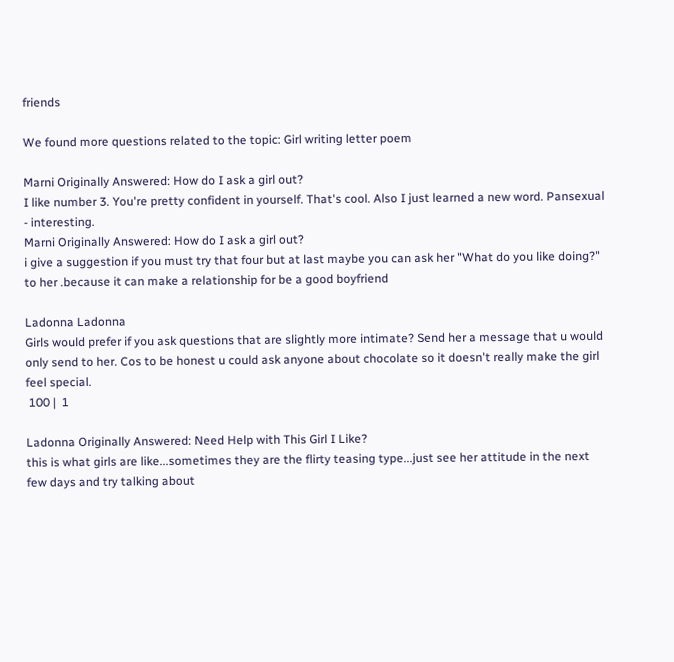friends

We found more questions related to the topic: Girl writing letter poem

Marni Originally Answered: How do I ask a girl out?
I like number 3. You're pretty confident in yourself. That's cool. Also I just learned a new word. Pansexual - interesting.
Marni Originally Answered: How do I ask a girl out?
i give a suggestion if you must try that four but at last maybe you can ask her "What do you like doing?" to her .because it can make a relationship for be a good boyfriend

Ladonna Ladonna
Girls would prefer if you ask questions that are slightly more intimate? Send her a message that u would only send to her. Cos to be honest u could ask anyone about chocolate so it doesn't really make the girl feel special.
 100 |  1

Ladonna Originally Answered: Need Help with This Girl I Like?
this is what girls are like...sometimes they are the flirty teasing type...just see her attitude in the next few days and try talking about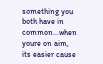something you both have in common...when youre on aim, its easier cause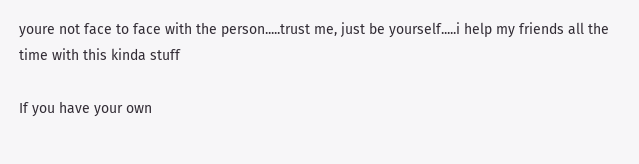youre not face to face with the person.....trust me, just be yourself.....i help my friends all the time with this kinda stuff

If you have your own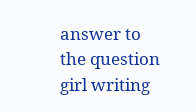answer to the question girl writing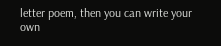letter poem, then you can write your own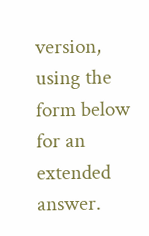version, using the form below for an extended answer.